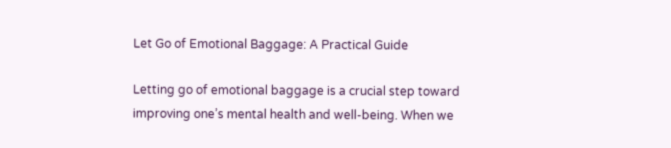Let Go of Emotional Baggage: A Practical Guide

Letting go of emotional baggage is a crucial step toward improving one’s mental health and well-being. When we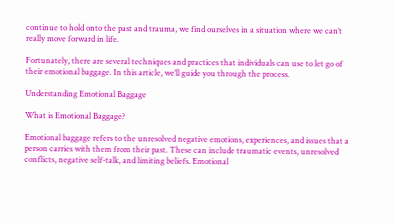continue to hold onto the past and trauma, we find ourselves in a situation where we can’t really move forward in life.

Fortunately, there are several techniques and practices that individuals can use to let go of their emotional baggage. In this article, we’ll guide you through the process.

Understanding Emotional Baggage

What is Emotional Baggage?

Emotional baggage refers to the unresolved negative emotions, experiences, and issues that a person carries with them from their past. These can include traumatic events, unresolved conflicts, negative self-talk, and limiting beliefs. Emotional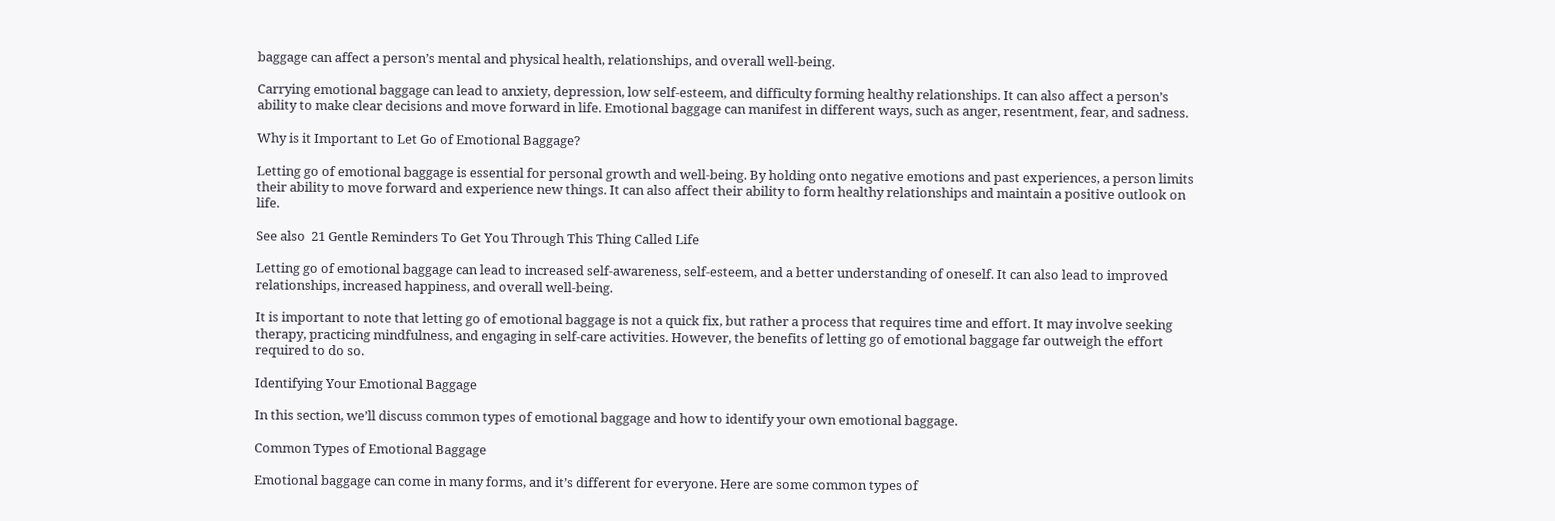baggage can affect a person’s mental and physical health, relationships, and overall well-being.

Carrying emotional baggage can lead to anxiety, depression, low self-esteem, and difficulty forming healthy relationships. It can also affect a person’s ability to make clear decisions and move forward in life. Emotional baggage can manifest in different ways, such as anger, resentment, fear, and sadness.

Why is it Important to Let Go of Emotional Baggage?

Letting go of emotional baggage is essential for personal growth and well-being. By holding onto negative emotions and past experiences, a person limits their ability to move forward and experience new things. It can also affect their ability to form healthy relationships and maintain a positive outlook on life.

See also  21 Gentle Reminders To Get You Through This Thing Called Life

Letting go of emotional baggage can lead to increased self-awareness, self-esteem, and a better understanding of oneself. It can also lead to improved relationships, increased happiness, and overall well-being.

It is important to note that letting go of emotional baggage is not a quick fix, but rather a process that requires time and effort. It may involve seeking therapy, practicing mindfulness, and engaging in self-care activities. However, the benefits of letting go of emotional baggage far outweigh the effort required to do so.

Identifying Your Emotional Baggage

In this section, we’ll discuss common types of emotional baggage and how to identify your own emotional baggage.

Common Types of Emotional Baggage

Emotional baggage can come in many forms, and it’s different for everyone. Here are some common types of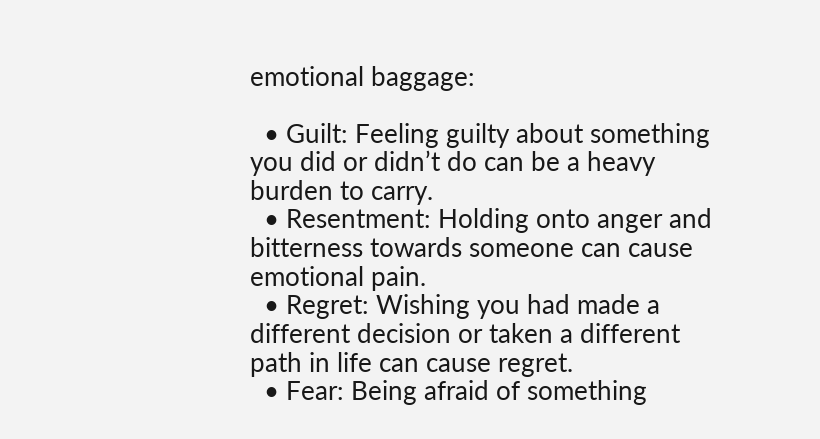emotional baggage:

  • Guilt: Feeling guilty about something you did or didn’t do can be a heavy burden to carry.
  • Resentment: Holding onto anger and bitterness towards someone can cause emotional pain.
  • Regret: Wishing you had made a different decision or taken a different path in life can cause regret.
  • Fear: Being afraid of something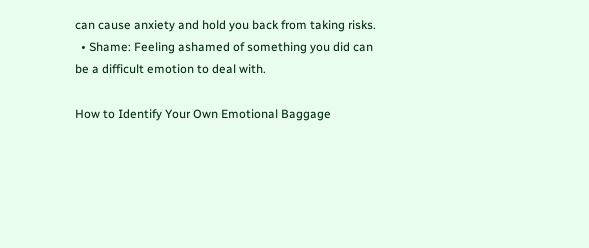can cause anxiety and hold you back from taking risks.
  • Shame: Feeling ashamed of something you did can be a difficult emotion to deal with.

How to Identify Your Own Emotional Baggage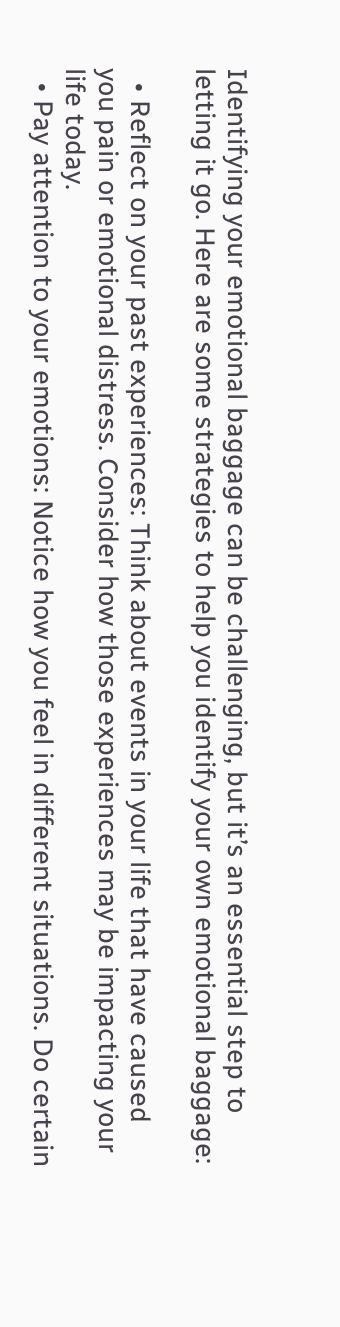Identifying your emotional baggage can be challenging, but it’s an essential step to letting it go. Here are some strategies to help you identify your own emotional baggage:

  • Reflect on your past experiences: Think about events in your life that have caused you pain or emotional distress. Consider how those experiences may be impacting your life today.
  • Pay attention to your emotions: Notice how you feel in different situations. Do certain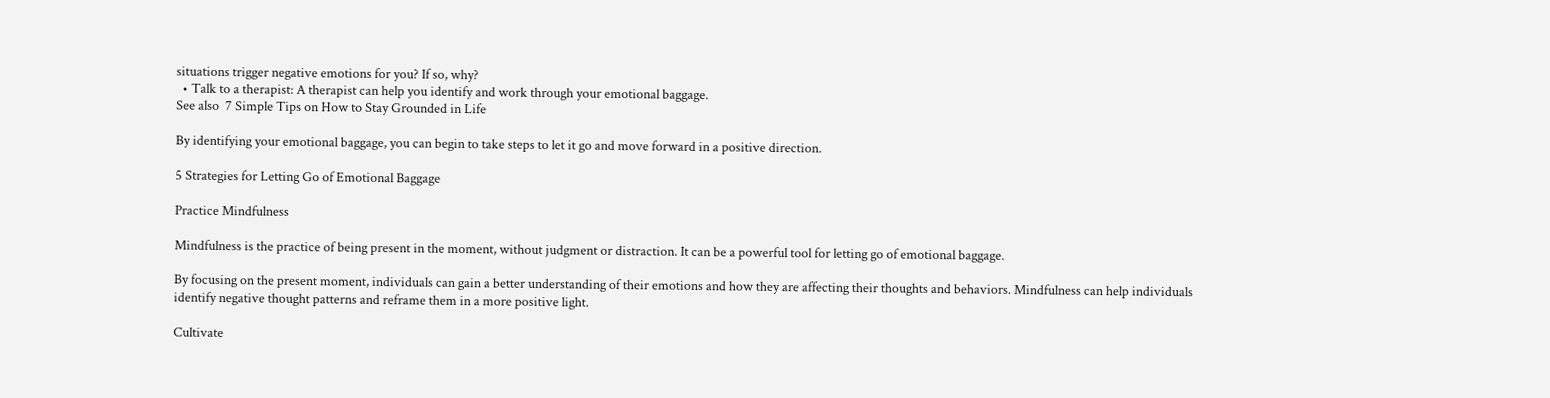situations trigger negative emotions for you? If so, why?
  • Talk to a therapist: A therapist can help you identify and work through your emotional baggage.
See also  7 Simple Tips on How to Stay Grounded in Life

By identifying your emotional baggage, you can begin to take steps to let it go and move forward in a positive direction.

5 Strategies for Letting Go of Emotional Baggage

Practice Mindfulness

Mindfulness is the practice of being present in the moment, without judgment or distraction. It can be a powerful tool for letting go of emotional baggage.

By focusing on the present moment, individuals can gain a better understanding of their emotions and how they are affecting their thoughts and behaviors. Mindfulness can help individuals identify negative thought patterns and reframe them in a more positive light.

Cultivate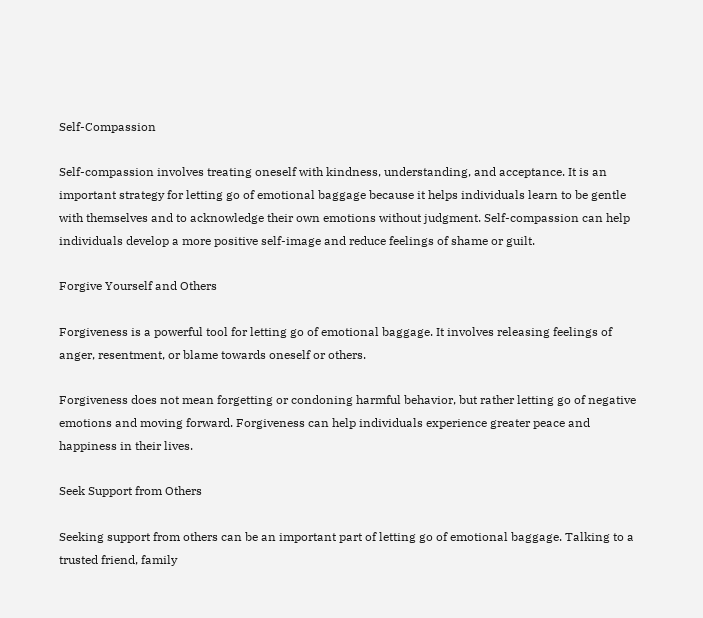Self-Compassion

Self-compassion involves treating oneself with kindness, understanding, and acceptance. It is an important strategy for letting go of emotional baggage because it helps individuals learn to be gentle with themselves and to acknowledge their own emotions without judgment. Self-compassion can help individuals develop a more positive self-image and reduce feelings of shame or guilt.

Forgive Yourself and Others

Forgiveness is a powerful tool for letting go of emotional baggage. It involves releasing feelings of anger, resentment, or blame towards oneself or others.

Forgiveness does not mean forgetting or condoning harmful behavior, but rather letting go of negative emotions and moving forward. Forgiveness can help individuals experience greater peace and happiness in their lives.

Seek Support from Others

Seeking support from others can be an important part of letting go of emotional baggage. Talking to a trusted friend, family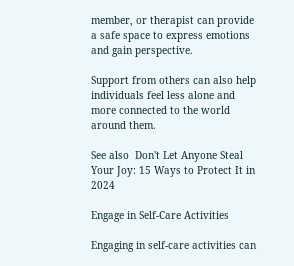member, or therapist can provide a safe space to express emotions and gain perspective.

Support from others can also help individuals feel less alone and more connected to the world around them.

See also  Don't Let Anyone Steal Your Joy: 15 Ways to Protect It in 2024

Engage in Self-Care Activities

Engaging in self-care activities can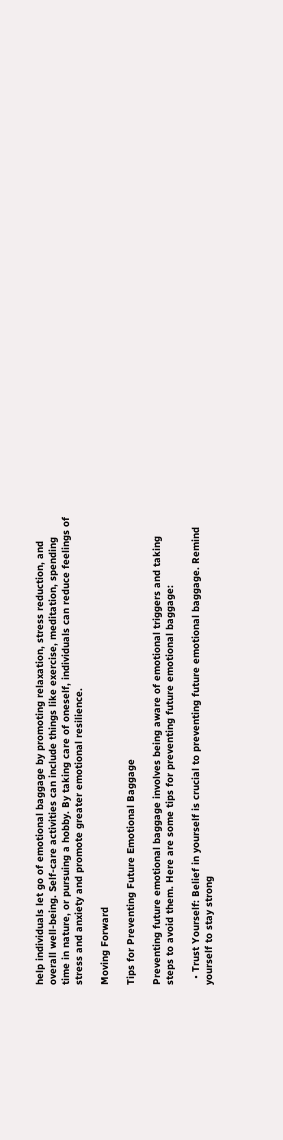help individuals let go of emotional baggage by promoting relaxation, stress reduction, and overall well-being. Self-care activities can include things like exercise, meditation, spending time in nature, or pursuing a hobby. By taking care of oneself, individuals can reduce feelings of stress and anxiety and promote greater emotional resilience.

Moving Forward

Tips for Preventing Future Emotional Baggage

Preventing future emotional baggage involves being aware of emotional triggers and taking steps to avoid them. Here are some tips for preventing future emotional baggage:

  • Trust Yourself: Belief in yourself is crucial to preventing future emotional baggage. Remind yourself to stay strong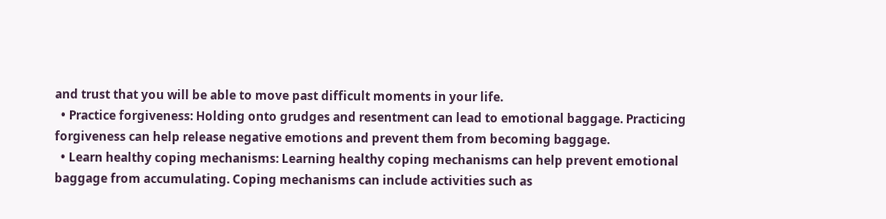and trust that you will be able to move past difficult moments in your life.
  • Practice forgiveness: Holding onto grudges and resentment can lead to emotional baggage. Practicing forgiveness can help release negative emotions and prevent them from becoming baggage.
  • Learn healthy coping mechanisms: Learning healthy coping mechanisms can help prevent emotional baggage from accumulating. Coping mechanisms can include activities such as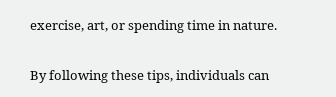exercise, art, or spending time in nature.

By following these tips, individuals can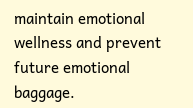maintain emotional wellness and prevent future emotional baggage.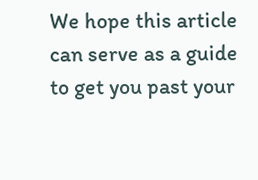We hope this article can serve as a guide to get you past your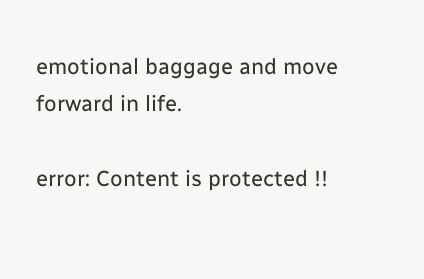emotional baggage and move forward in life.

error: Content is protected !!